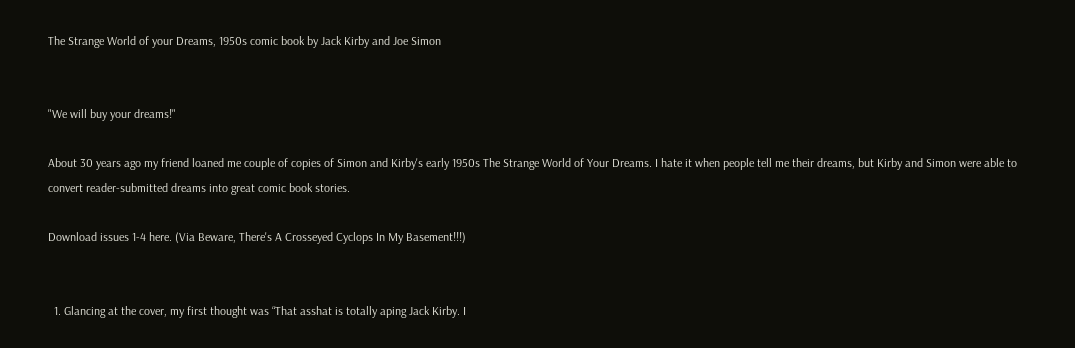The Strange World of your Dreams, 1950s comic book by Jack Kirby and Joe Simon


"We will buy your dreams!"

About 30 years ago my friend loaned me couple of copies of Simon and Kirby's early 1950s The Strange World of Your Dreams. I hate it when people tell me their dreams, but Kirby and Simon were able to convert reader-submitted dreams into great comic book stories.

Download issues 1-4 here. (Via Beware, There's A Crosseyed Cyclops In My Basement!!!)


  1. Glancing at the cover, my first thought was “That asshat is totally aping Jack Kirby. I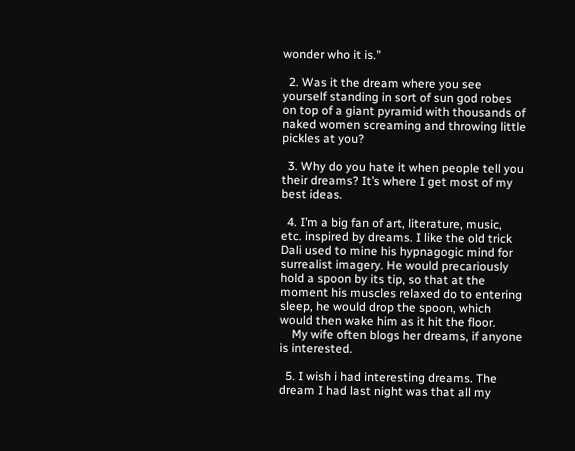wonder who it is.”

  2. Was it the dream where you see yourself standing in sort of sun god robes on top of a giant pyramid with thousands of naked women screaming and throwing little pickles at you?

  3. Why do you hate it when people tell you their dreams? It’s where I get most of my best ideas.

  4. I’m a big fan of art, literature, music, etc. inspired by dreams. I like the old trick Dali used to mine his hypnagogic mind for surrealist imagery. He would precariously hold a spoon by its tip, so that at the moment his muscles relaxed do to entering sleep, he would drop the spoon, which would then wake him as it hit the floor.
    My wife often blogs her dreams, if anyone is interested.

  5. I wish i had interesting dreams. The dream I had last night was that all my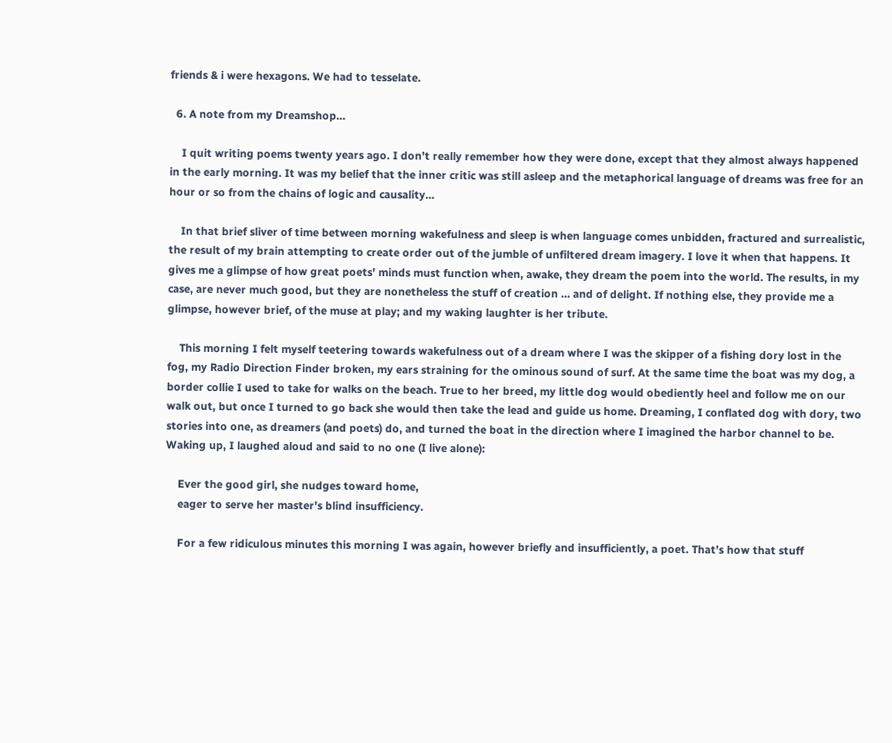friends & i were hexagons. We had to tesselate.

  6. A note from my Dreamshop…

    I quit writing poems twenty years ago. I don’t really remember how they were done, except that they almost always happened in the early morning. It was my belief that the inner critic was still asleep and the metaphorical language of dreams was free for an hour or so from the chains of logic and causality…

    In that brief sliver of time between morning wakefulness and sleep is when language comes unbidden, fractured and surrealistic, the result of my brain attempting to create order out of the jumble of unfiltered dream imagery. I love it when that happens. It gives me a glimpse of how great poets’ minds must function when, awake, they dream the poem into the world. The results, in my case, are never much good, but they are nonetheless the stuff of creation … and of delight. If nothing else, they provide me a glimpse, however brief, of the muse at play; and my waking laughter is her tribute.

    This morning I felt myself teetering towards wakefulness out of a dream where I was the skipper of a fishing dory lost in the fog, my Radio Direction Finder broken, my ears straining for the ominous sound of surf. At the same time the boat was my dog, a border collie I used to take for walks on the beach. True to her breed, my little dog would obediently heel and follow me on our walk out, but once I turned to go back she would then take the lead and guide us home. Dreaming, I conflated dog with dory, two stories into one, as dreamers (and poets) do, and turned the boat in the direction where I imagined the harbor channel to be. Waking up, I laughed aloud and said to no one (I live alone):

    Ever the good girl, she nudges toward home,
    eager to serve her master’s blind insufficiency.

    For a few ridiculous minutes this morning I was again, however briefly and insufficiently, a poet. That’s how that stuff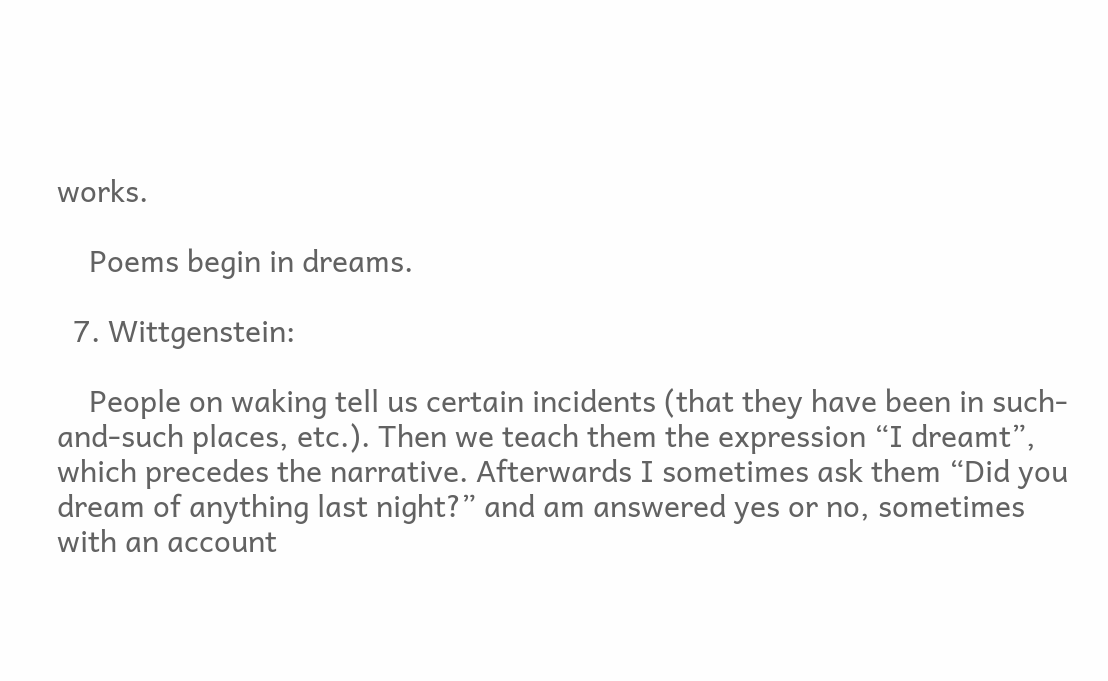works.

    Poems begin in dreams.

  7. Wittgenstein:

    People on waking tell us certain incidents (that they have been in such-and-such places, etc.). Then we teach them the expression “I dreamt”, which precedes the narrative. Afterwards I sometimes ask them “Did you dream of anything last night?” and am answered yes or no, sometimes with an account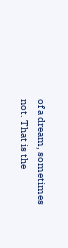of a dream, sometimes not. That is the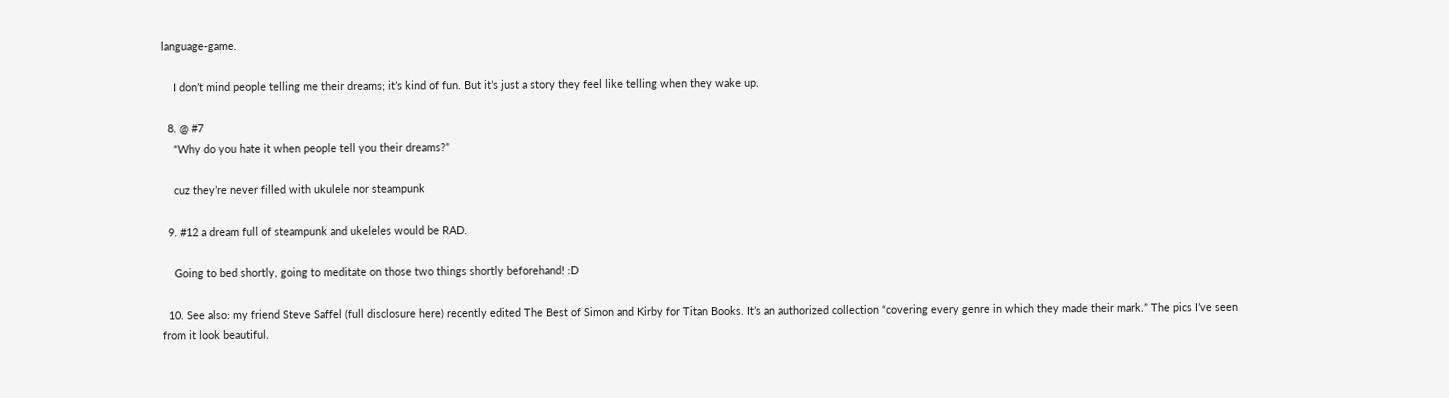language-game.

    I don’t mind people telling me their dreams; it’s kind of fun. But it’s just a story they feel like telling when they wake up.

  8. @ #7
    “Why do you hate it when people tell you their dreams?”

    cuz they’re never filled with ukulele nor steampunk

  9. #12 a dream full of steampunk and ukeleles would be RAD.

    Going to bed shortly, going to meditate on those two things shortly beforehand! :D

  10. See also: my friend Steve Saffel (full disclosure here) recently edited The Best of Simon and Kirby for Titan Books. It’s an authorized collection “covering every genre in which they made their mark.” The pics I’ve seen from it look beautiful.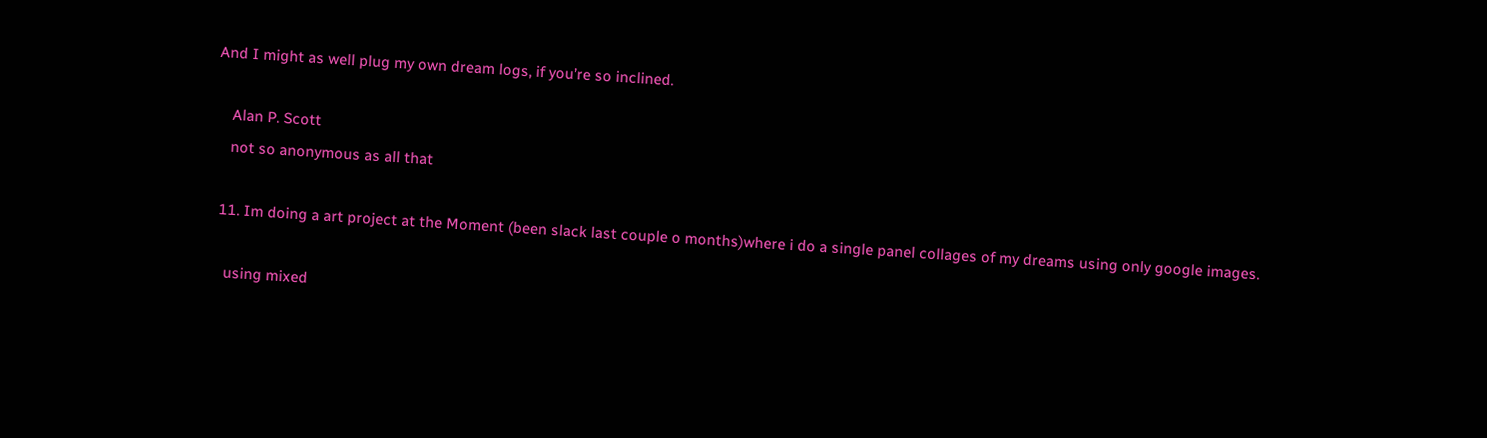And I might as well plug my own dream logs, if you’re so inclined.

    Alan P. Scott
    not so anonymous as all that

  11. Im doing a art project at the Moment (been slack last couple o months)where i do a single panel collages of my dreams using only google images.

    using mixed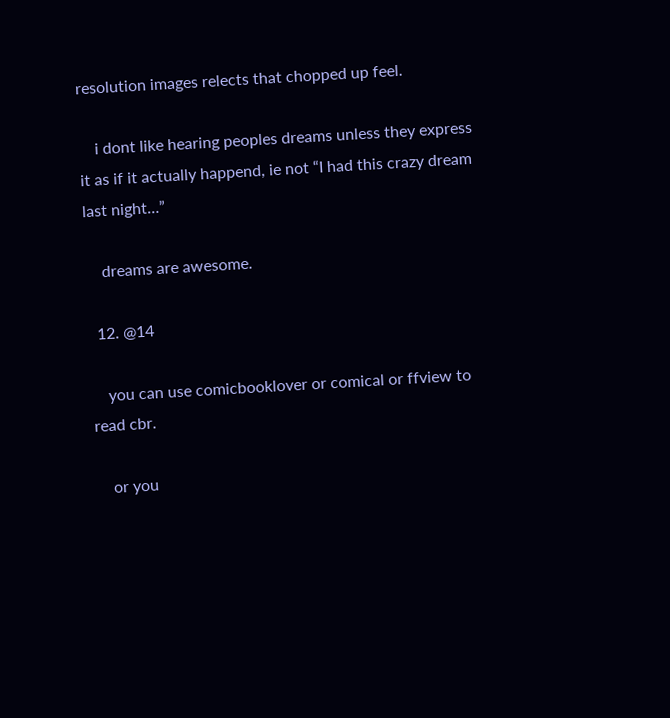resolution images relects that chopped up feel.

    i dont like hearing peoples dreams unless they express it as if it actually happend, ie not “I had this crazy dream last night…”

    dreams are awesome.

  12. @14

    you can use comicbooklover or comical or ffview to read cbr.

    or you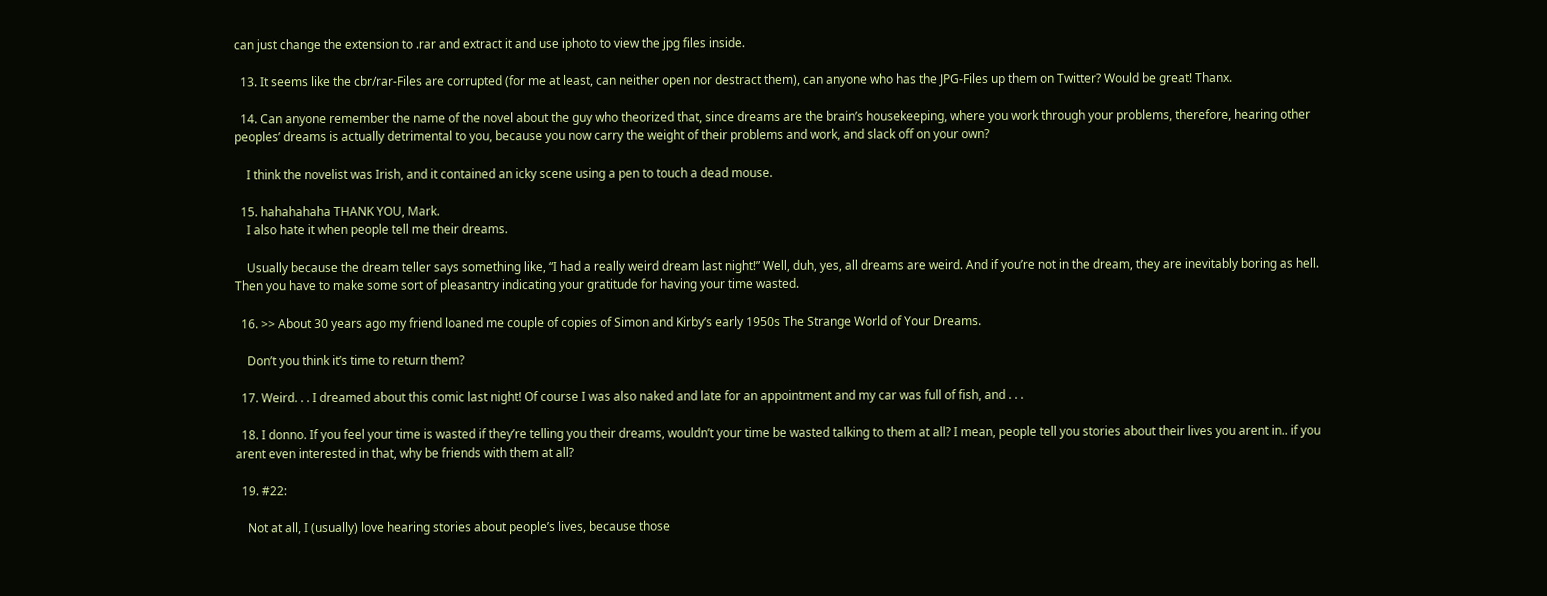can just change the extension to .rar and extract it and use iphoto to view the jpg files inside.

  13. It seems like the cbr/rar-Files are corrupted (for me at least, can neither open nor destract them), can anyone who has the JPG-Files up them on Twitter? Would be great! Thanx.

  14. Can anyone remember the name of the novel about the guy who theorized that, since dreams are the brain’s housekeeping, where you work through your problems, therefore, hearing other peoples’ dreams is actually detrimental to you, because you now carry the weight of their problems and work, and slack off on your own?

    I think the novelist was Irish, and it contained an icky scene using a pen to touch a dead mouse.

  15. hahahahaha THANK YOU, Mark.
    I also hate it when people tell me their dreams.

    Usually because the dream teller says something like, “I had a really weird dream last night!” Well, duh, yes, all dreams are weird. And if you’re not in the dream, they are inevitably boring as hell. Then you have to make some sort of pleasantry indicating your gratitude for having your time wasted.

  16. >> About 30 years ago my friend loaned me couple of copies of Simon and Kirby’s early 1950s The Strange World of Your Dreams.

    Don’t you think it’s time to return them?

  17. Weird. . . I dreamed about this comic last night! Of course I was also naked and late for an appointment and my car was full of fish, and . . .

  18. I donno. If you feel your time is wasted if they’re telling you their dreams, wouldn’t your time be wasted talking to them at all? I mean, people tell you stories about their lives you arent in.. if you arent even interested in that, why be friends with them at all?

  19. #22:

    Not at all, I (usually) love hearing stories about people’s lives, because those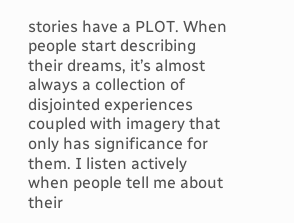stories have a PLOT. When people start describing their dreams, it’s almost always a collection of disjointed experiences coupled with imagery that only has significance for them. I listen actively when people tell me about their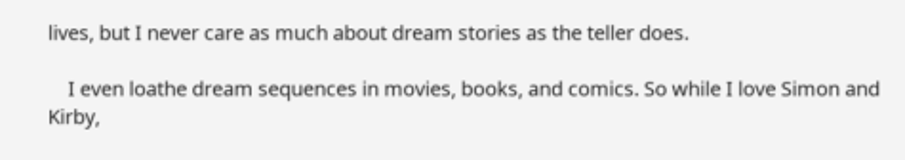lives, but I never care as much about dream stories as the teller does.

    I even loathe dream sequences in movies, books, and comics. So while I love Simon and Kirby,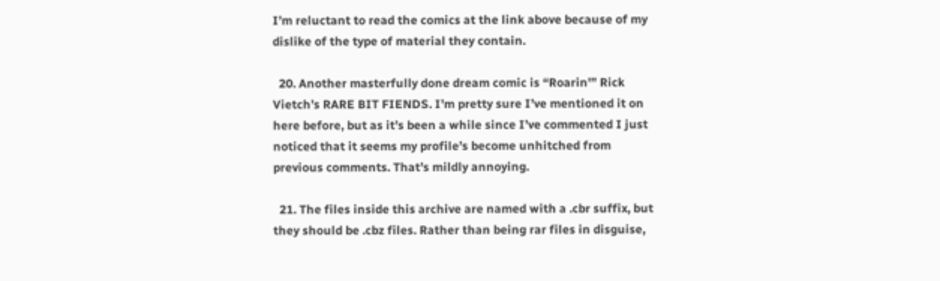I’m reluctant to read the comics at the link above because of my dislike of the type of material they contain.

  20. Another masterfully done dream comic is “Roarin'” Rick Vietch’s RARE BIT FIENDS. I’m pretty sure I’ve mentioned it on here before, but as it’s been a while since I’ve commented I just noticed that it seems my profile’s become unhitched from previous comments. That’s mildly annoying.

  21. The files inside this archive are named with a .cbr suffix, but they should be .cbz files. Rather than being rar files in disguise,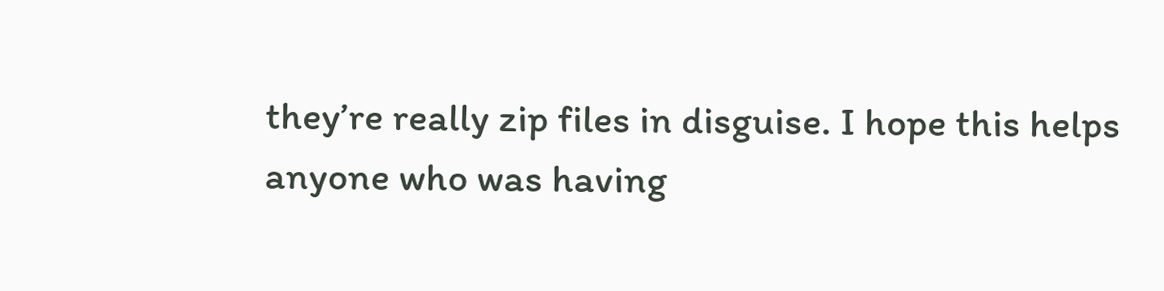they’re really zip files in disguise. I hope this helps anyone who was having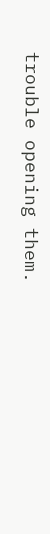trouble opening them.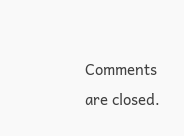Comments are closed.